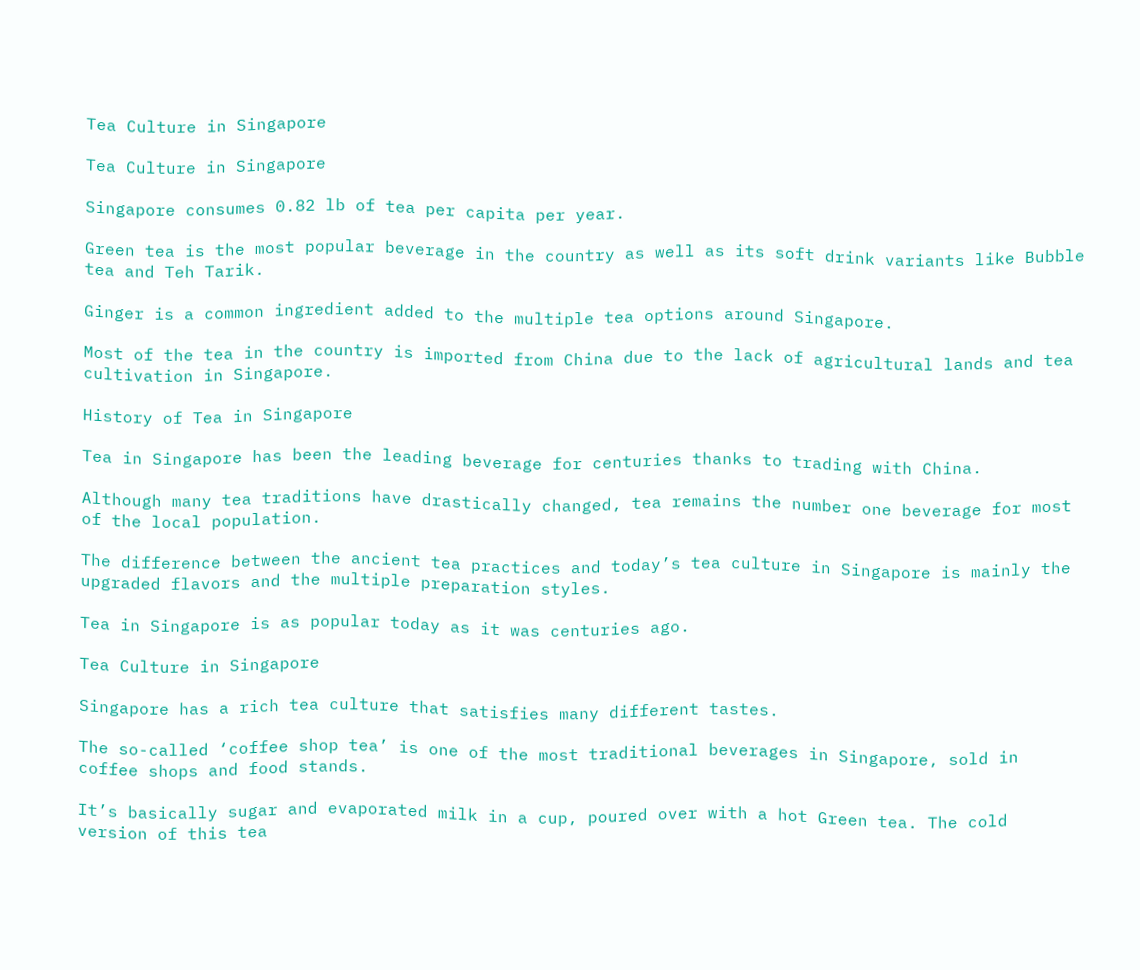Tea Culture in Singapore

Tea Culture in Singapore

Singapore consumes 0.82 lb of tea per capita per year.

Green tea is the most popular beverage in the country as well as its soft drink variants like Bubble tea and Teh Tarik.

Ginger is a common ingredient added to the multiple tea options around Singapore.

Most of the tea in the country is imported from China due to the lack of agricultural lands and tea cultivation in Singapore.

History of Tea in Singapore

Tea in Singapore has been the leading beverage for centuries thanks to trading with China.

Although many tea traditions have drastically changed, tea remains the number one beverage for most of the local population.

The difference between the ancient tea practices and today’s tea culture in Singapore is mainly the upgraded flavors and the multiple preparation styles.

Tea in Singapore is as popular today as it was centuries ago.

Tea Culture in Singapore

Singapore has a rich tea culture that satisfies many different tastes.

The so-called ‘coffee shop tea’ is one of the most traditional beverages in Singapore, sold in coffee shops and food stands.

It’s basically sugar and evaporated milk in a cup, poured over with a hot Green tea. The cold version of this tea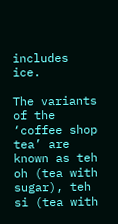includes ice.

The variants of the ‘coffee shop tea’ are known as teh oh (tea with sugar), teh si (tea with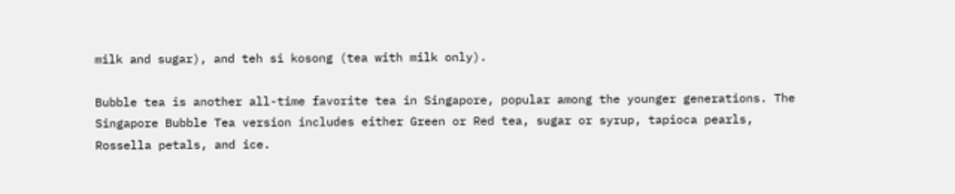milk and sugar), and teh si kosong (tea with milk only).

Bubble tea is another all-time favorite tea in Singapore, popular among the younger generations. The Singapore Bubble Tea version includes either Green or Red tea, sugar or syrup, tapioca pearls, Rossella petals, and ice.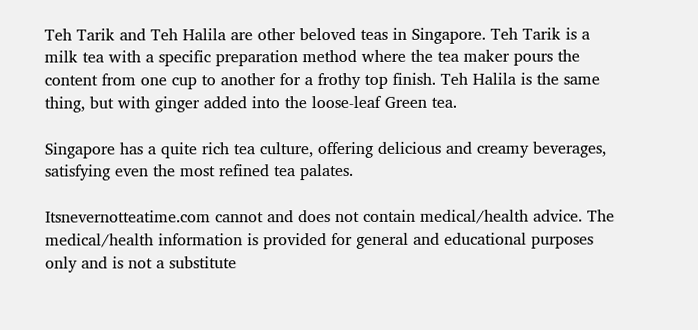Teh Tarik and Teh Halila are other beloved teas in Singapore. Teh Tarik is a milk tea with a specific preparation method where the tea maker pours the content from one cup to another for a frothy top finish. Teh Halila is the same thing, but with ginger added into the loose-leaf Green tea.

Singapore has a quite rich tea culture, offering delicious and creamy beverages, satisfying even the most refined tea palates.

Itsnevernotteatime.com cannot and does not contain medical/health advice. The medical/health information is provided for general and educational purposes only and is not a substitute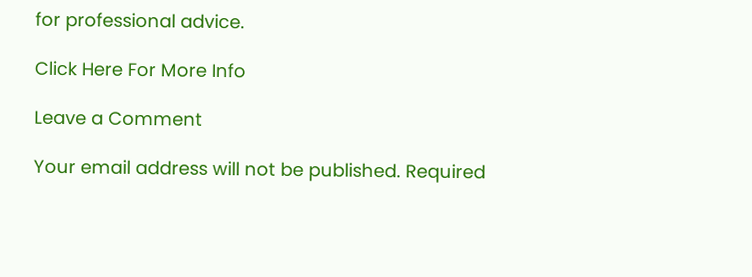for professional advice.

Click Here For More Info

Leave a Comment

Your email address will not be published. Required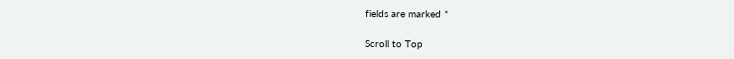fields are marked *

Scroll to Top